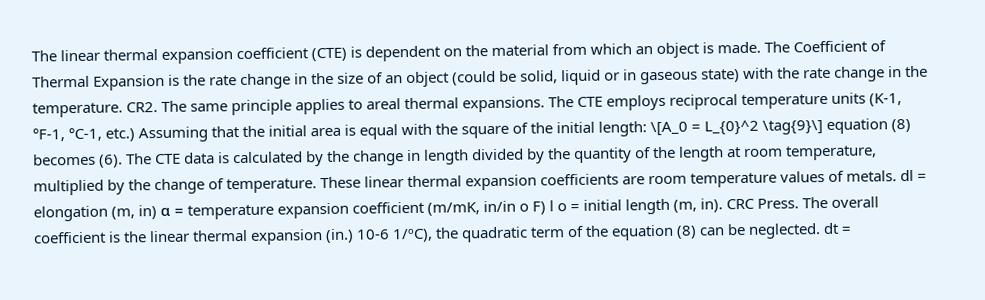The linear thermal expansion coefficient (CTE) is dependent on the material from which an object is made. The Coefficient of Thermal Expansion is the rate change in the size of an object (could be solid, liquid or in gaseous state) with the rate change in the temperature. CR2. The same principle applies to areal thermal expansions. The CTE employs reciprocal temperature units (K-1, °F-1, °C-1, etc.) Assuming that the initial area is equal with the square of the initial length: \[A_0 = L_{0}^2 \tag{9}\] equation (8) becomes (6). The CTE data is calculated by the change in length divided by the quantity of the length at room temperature, multiplied by the change of temperature. These linear thermal expansion coefficients are room temperature values of metals. dl = elongation (m, in) α = temperature expansion coefficient (m/mK, in/in o F) l o = initial length (m, in). CRC Press. The overall coefficient is the linear thermal expansion (in.) 10-6 1/ºC), the quadratic term of the equation (8) can be neglected. dt =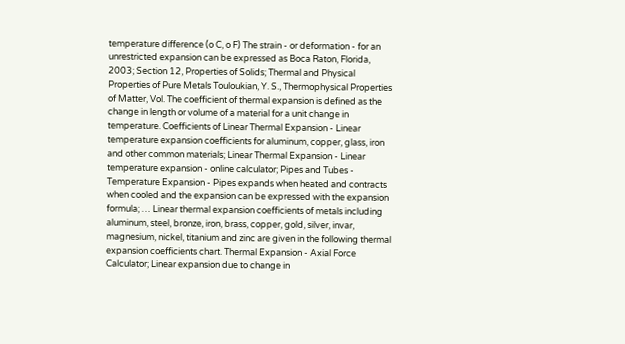temperature difference (o C, o F) The strain - or deformation - for an unrestricted expansion can be expressed as Boca Raton, Florida, 2003; Section 12, Properties of Solids; Thermal and Physical Properties of Pure Metals Touloukian, Y. S., Thermophysical Properties of Matter, Vol. The coefficient of thermal expansion is defined as the change in length or volume of a material for a unit change in temperature. Coefficients of Linear Thermal Expansion - Linear temperature expansion coefficients for aluminum, copper, glass, iron and other common materials; Linear Thermal Expansion - Linear temperature expansion - online calculator; Pipes and Tubes - Temperature Expansion - Pipes expands when heated and contracts when cooled and the expansion can be expressed with the expansion formula; … Linear thermal expansion coefficients of metals including aluminum, steel, bronze, iron, brass, copper, gold, silver, invar, magnesium, nickel, titanium and zinc are given in the following thermal expansion coefficients chart. Thermal Expansion - Axial Force Calculator; Linear expansion due to change in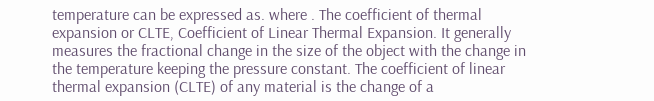temperature can be expressed as. where . The coefficient of thermal expansion or CLTE, Coefficient of Linear Thermal Expansion. It generally measures the fractional change in the size of the object with the change in the temperature keeping the pressure constant. The coefficient of linear thermal expansion (CLTE) of any material is the change of a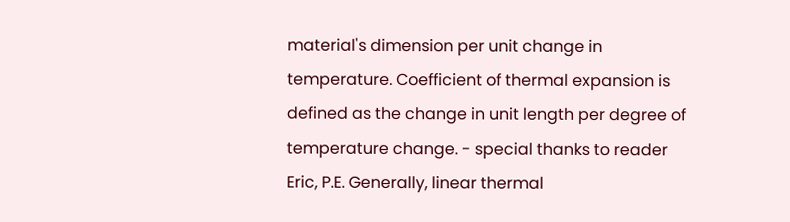material's dimension per unit change in temperature. Coefficient of thermal expansion is defined as the change in unit length per degree of temperature change. - special thanks to reader Eric, P.E. Generally, linear thermal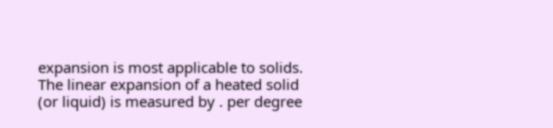expansion is most applicable to solids. The linear expansion of a heated solid (or liquid) is measured by . per degree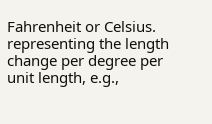Fahrenheit or Celsius. representing the length change per degree per unit length, e.g.,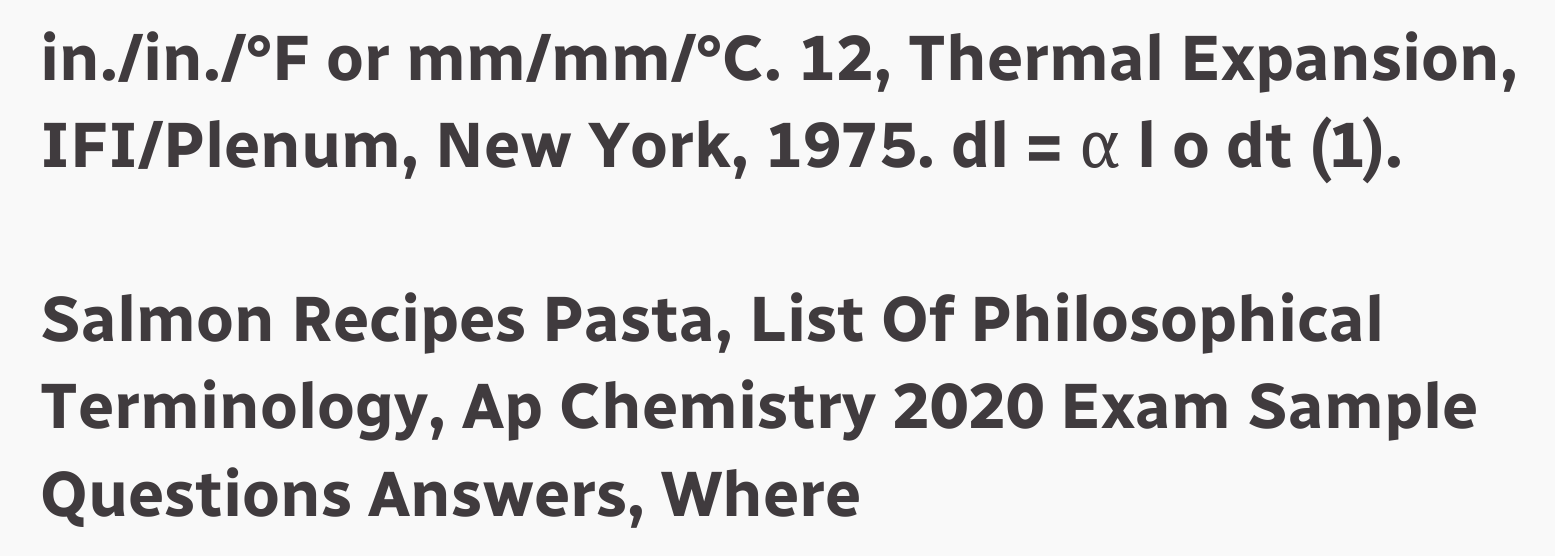in./in./°F or mm/mm/°C. 12, Thermal Expansion, IFI/Plenum, New York, 1975. dl = α l o dt (1).

Salmon Recipes Pasta, List Of Philosophical Terminology, Ap Chemistry 2020 Exam Sample Questions Answers, Where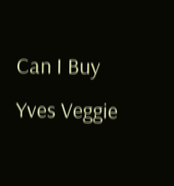Can I Buy Yves Veggie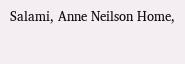Salami, Anne Neilson Home,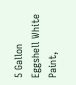5 Gallon Eggshell White Paint,